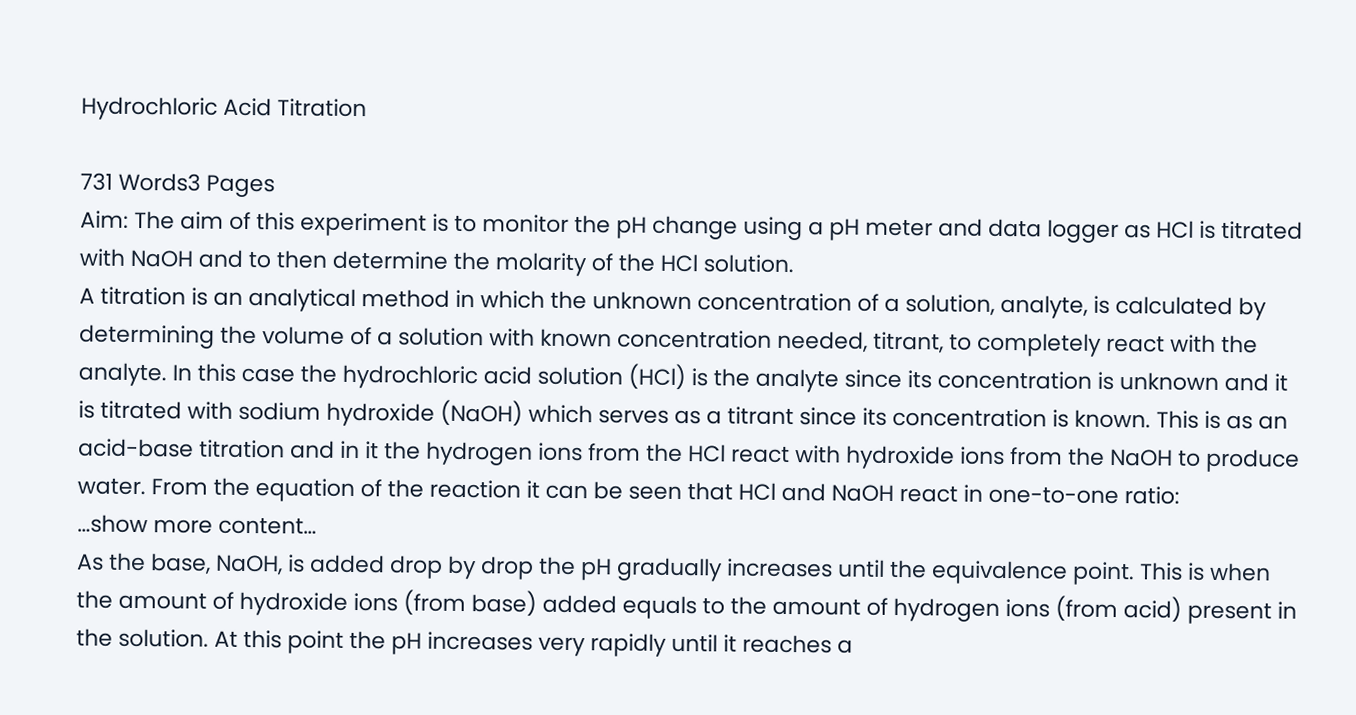Hydrochloric Acid Titration

731 Words3 Pages
Aim: The aim of this experiment is to monitor the pH change using a pH meter and data logger as HCl is titrated with NaOH and to then determine the molarity of the HCl solution.
A titration is an analytical method in which the unknown concentration of a solution, analyte, is calculated by determining the volume of a solution with known concentration needed, titrant, to completely react with the analyte. In this case the hydrochloric acid solution (HCl) is the analyte since its concentration is unknown and it is titrated with sodium hydroxide (NaOH) which serves as a titrant since its concentration is known. This is as an acid-base titration and in it the hydrogen ions from the HCl react with hydroxide ions from the NaOH to produce water. From the equation of the reaction it can be seen that HCl and NaOH react in one-to-one ratio:
…show more content…
As the base, NaOH, is added drop by drop the pH gradually increases until the equivalence point. This is when the amount of hydroxide ions (from base) added equals to the amount of hydrogen ions (from acid) present in the solution. At this point the pH increases very rapidly until it reaches a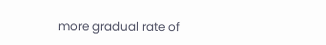more gradual rate of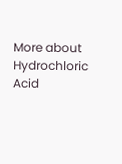More about Hydrochloric Acid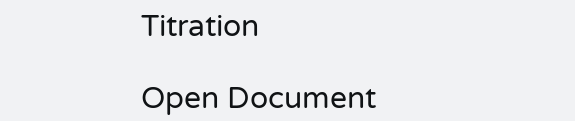Titration

Open Document